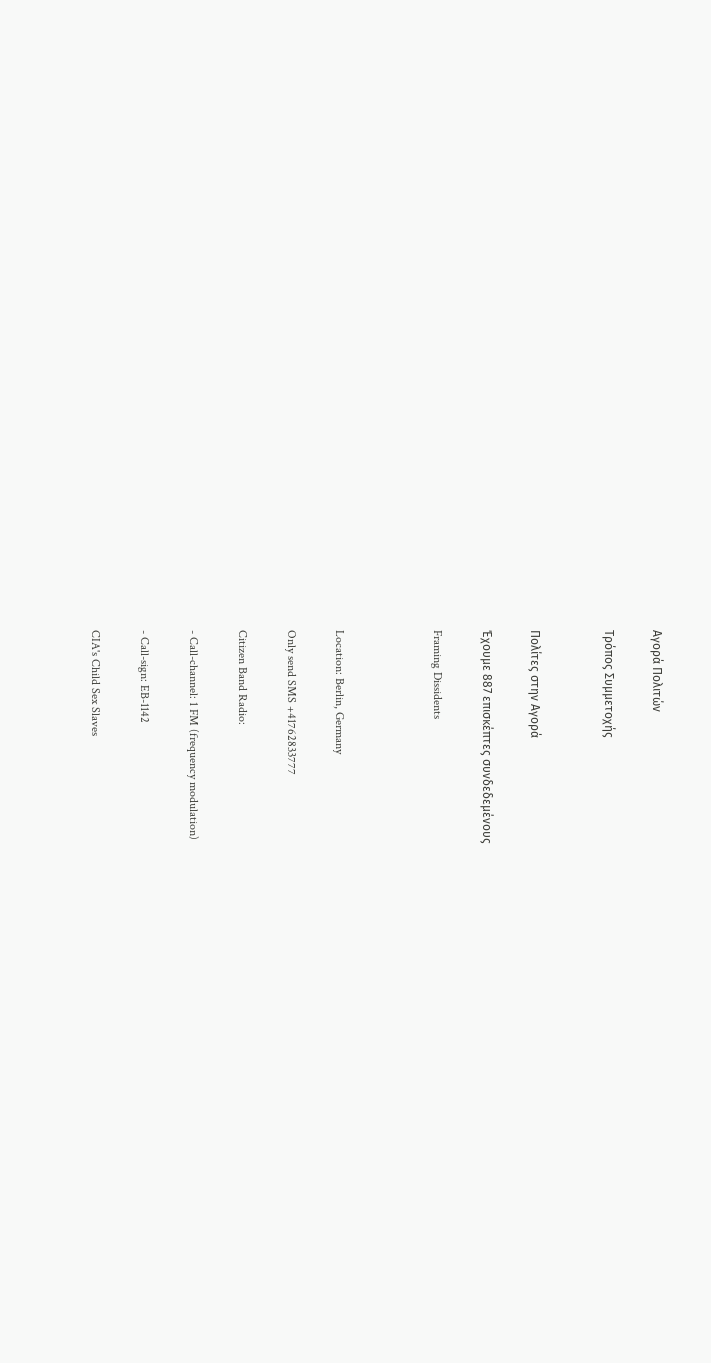Αγορά Πολιτών

Τρόπος Συμμετοχής


Πολίτες στην Αγορά

Έχουμε 887 επισκέπτες συνδεδεμένους

Framing Dissidents



Location: Berlin, Germany

Only send SMS +41762833777

Citizen Band Radio:

- Call-channel: 1 FM (frequency modulation)

- Call-sign: EB-1142

CIA's Child Sex Slaves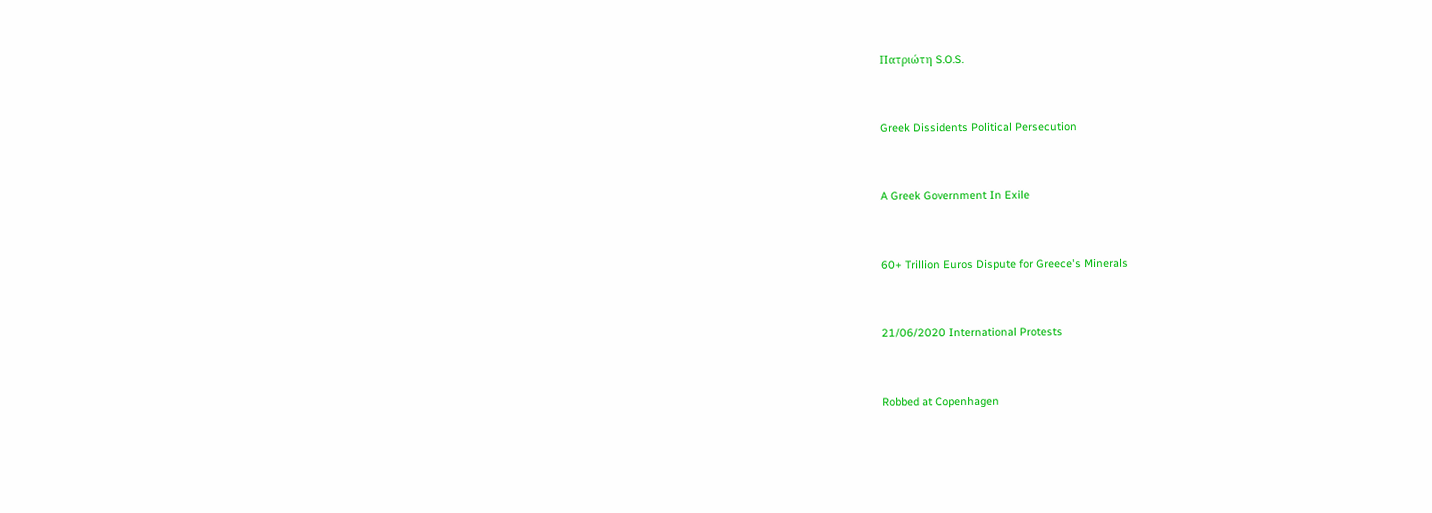Πατριώτη S.O.S.


Greek Dissidents Political Persecution


A Greek Government In Exile


60+ Trillion Euros Dispute for Greece's Minerals


21/06/2020 International Protests


Robbed at Copenhagen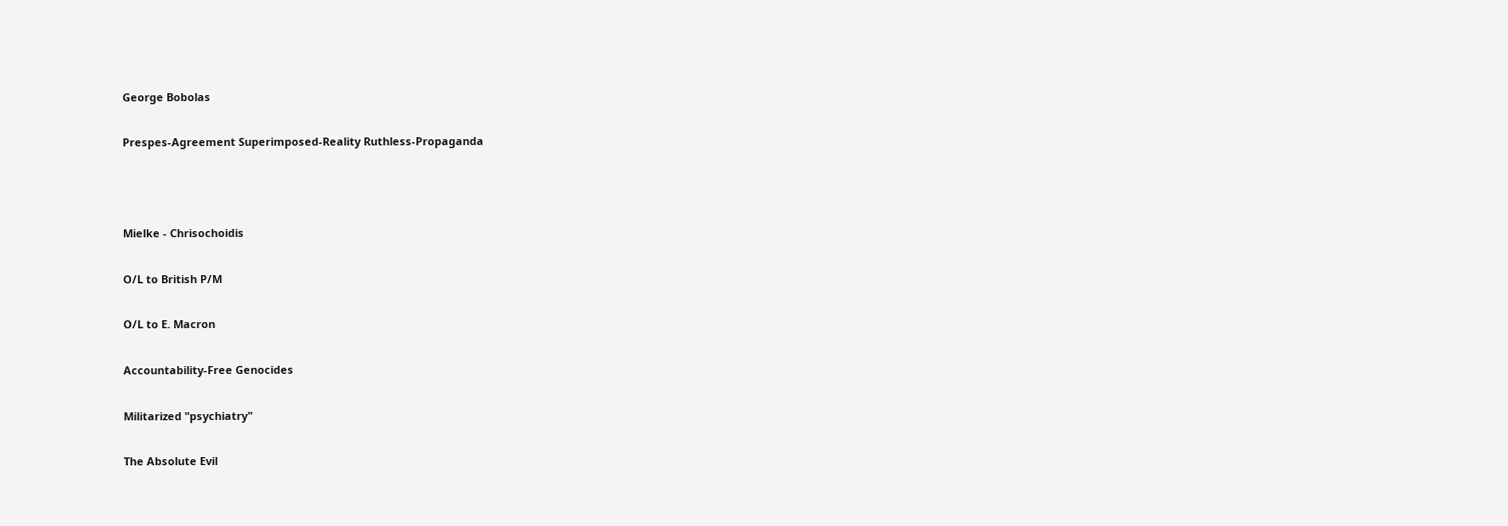George Bobolas


Prespes-Agreement Superimposed-Reality Ruthless-Propaganda





Mielke - Chrisochoidis


O/L to British P/M


O/L to E. Macron


Accountability-Free Genocides


Militarized "psychiatry"


The Absolute Evil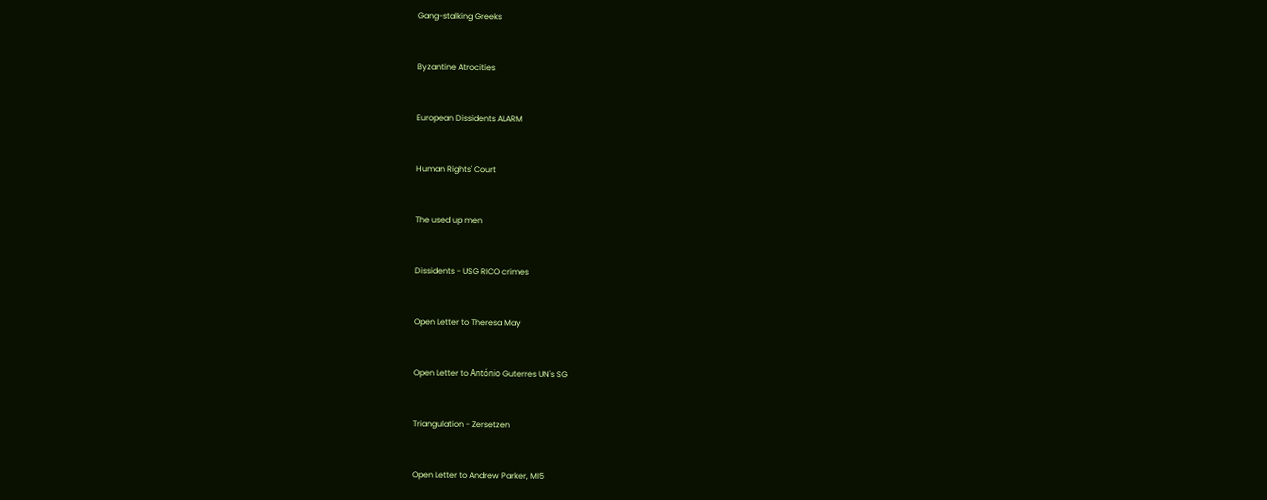Gang-stalking Greeks


Byzantine Atrocities


European Dissidents ALARM


Human Rights' Court


The used up men


Dissidents - USG RICO crimes


Open Letter to Theresa May


Open Letter to António Guterres UN's SG


Triangulation - Zersetzen


Open Letter to Andrew Parker, MI5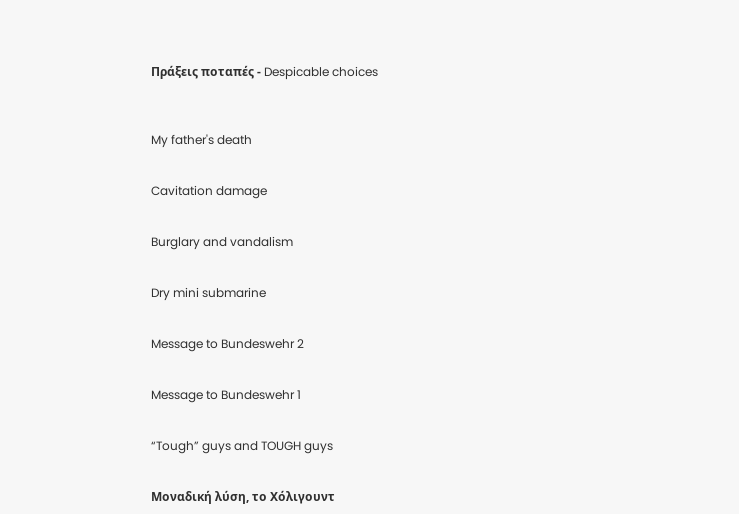Πράξεις ποταπές - Despicable choices



My father's death


Cavitation damage


Burglary and vandalism


Dry mini submarine


Message to Bundeswehr 2


Message to Bundeswehr 1


“Tough” guys and TOUGH guys


Μοναδική λύση, το Χόλιγουντ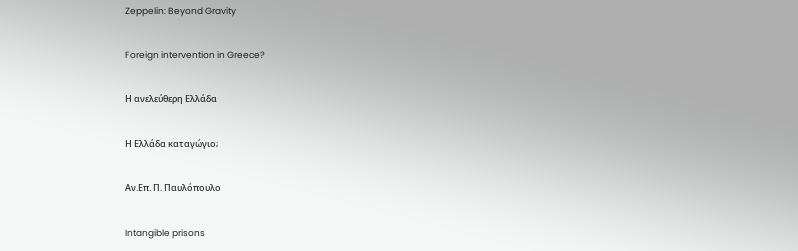Zeppelin: Beyond Gravity


Foreign intervention in Greece?


Η ανελεύθερη Ελλάδα


Η Ελλάδα καταγώγιο;


Αν.Επ. Π. Παυλόπουλο


Intangible prisons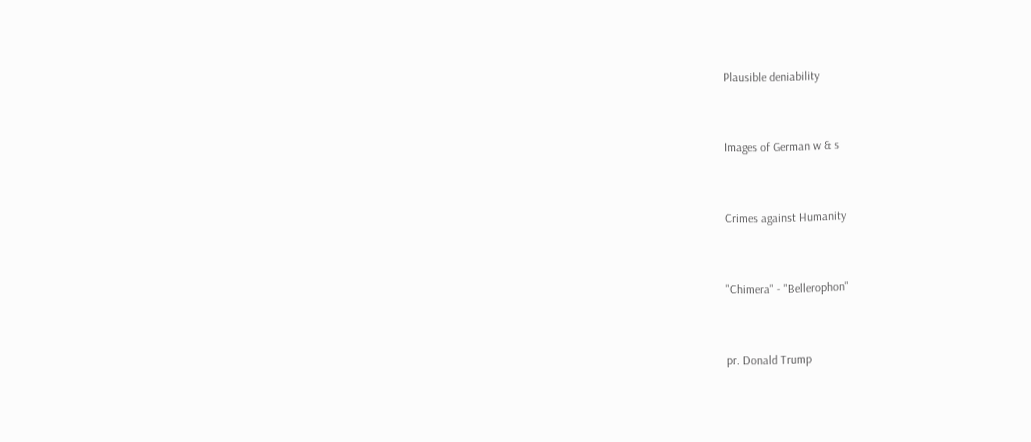Plausible deniability


Images of German w & s


Crimes against Humanity


"Chimera" - "Bellerophon"


pr. Donald Trump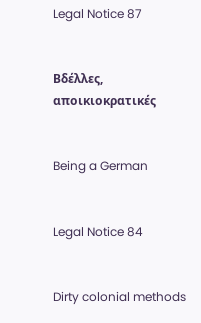Legal Notice 87


Βδέλλες, αποικιοκρατικές


Being a German


Legal Notice 84


Dirty colonial methods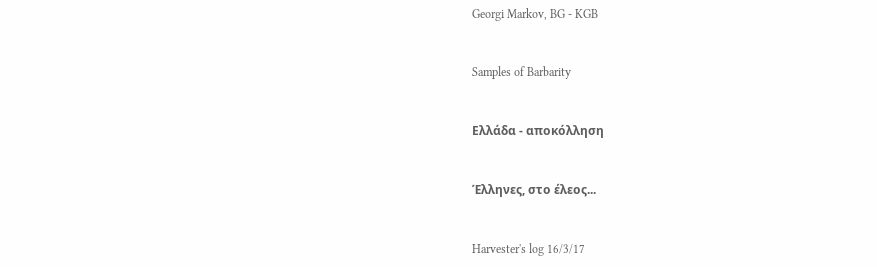Georgi Markov, BG - KGB


Samples of Barbarity


Ελλάδα - αποκόλληση


Έλληνες, στο έλεος...


Harvester's log 16/3/17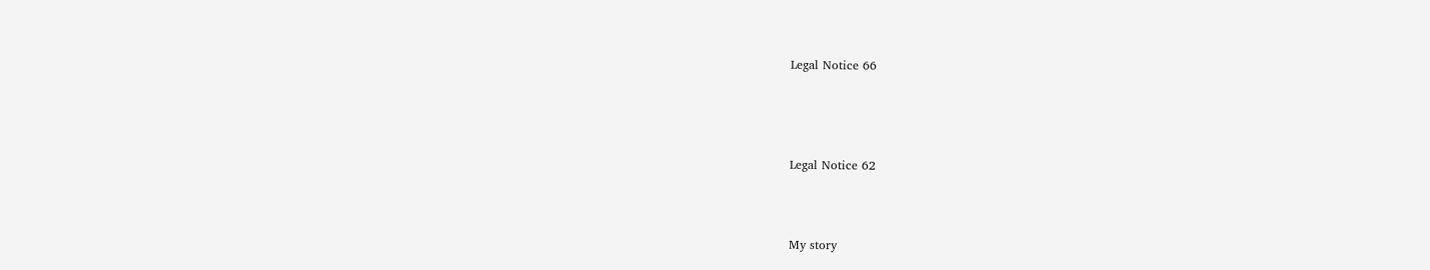Legal Notice 66




Legal Notice 62



My story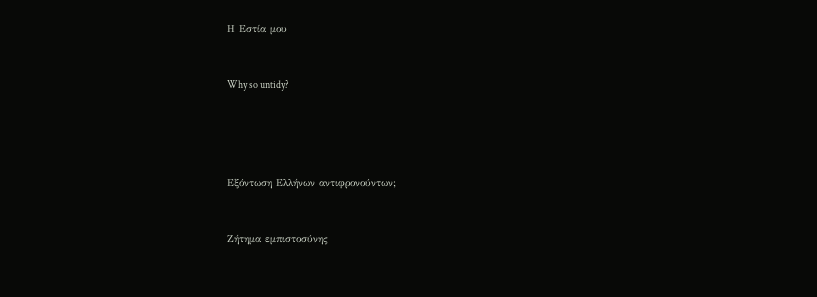Η Εστία μου



Why so untidy?






Εξόντωση Ελλήνων αντιφρονούντων;



Ζήτημα εμπιστοσύνης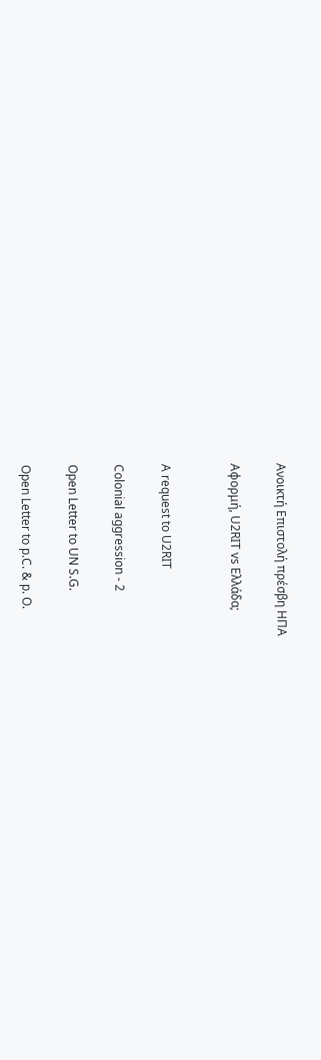Ανοικτή Επιστολή πρέσβη ΗΠΑ

Αφορμή, U2RIT vs Ελλάδα;


A request to U2RIT

Colonial aggression - 2

Open Letter to UN S.G.

Open Letter to p.C. & p. O.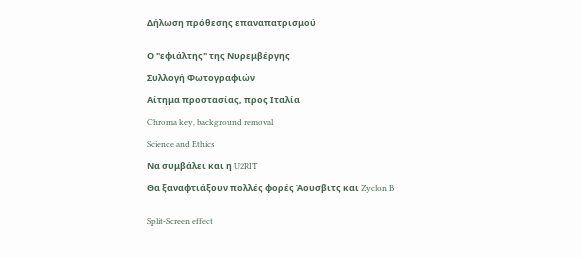Δήλωση πρόθεσης επαναπατρισμού


Ο "εφιάλτης" της Νυρεμβέργης

Συλλογή Φωτογραφιών

Αίτημα προστασίας, προς Ιταλία

Chroma key, background removal

Science and Ethics

Να συμβάλει και η U2RIT

Θα ξαναφτιάξουν πολλές φορές Άουσβιτς και Zyclon B


Split-Screen effect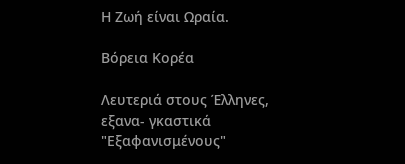Η Ζωή είναι Ωραία.

Βόρεια Κορέα

Λευτεριά στους Έλληνες, εξανα- γκαστικά "Εξαφανισμένους"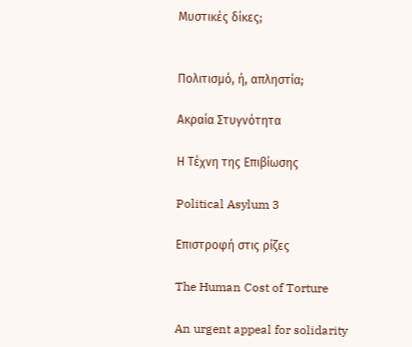Μυστικές δίκες;


Πολιτισμό, ή, απληστία;

Ακραία Στυγνότητα

Η Τέχνη της Επιβίωσης

Political Asylum 3

Επιστροφή στις ρίζες

The Human Cost of Torture

An urgent appeal for solidarity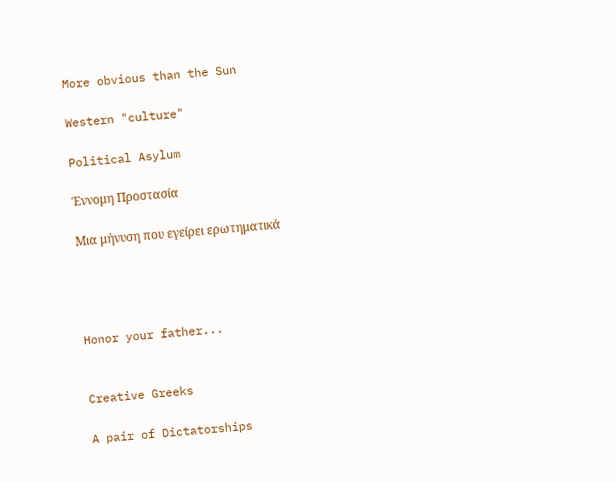More obvious than the Sun

Western "culture"

Political Asylum

Έννομη Προστασία

Μια μήνυση που εγείρει ερωτηματικά




Honor your father...


Creative Greeks

A pair of Dictatorships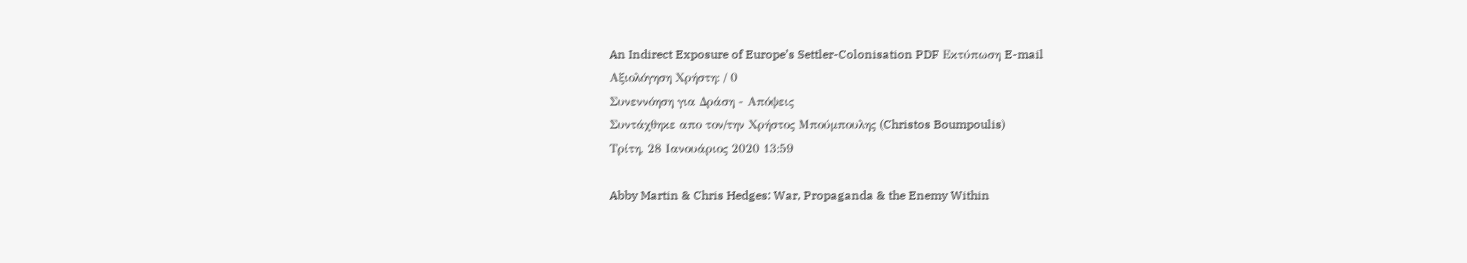An Indirect Exposure of Europe’s Settler-Colonisation PDF Εκτύπωση E-mail
Αξιολόγηση Χρήστη: / 0
Συνεννόηση για Δράση - Απόψεις
Συντάχθηκε απο τον/την Χρήστος Μπούμπουλης (Christos Boumpoulis)
Τρίτη, 28 Ιανουάριος 2020 13:59

Abby Martin & Chris Hedges: War, Propaganda & the Enemy Within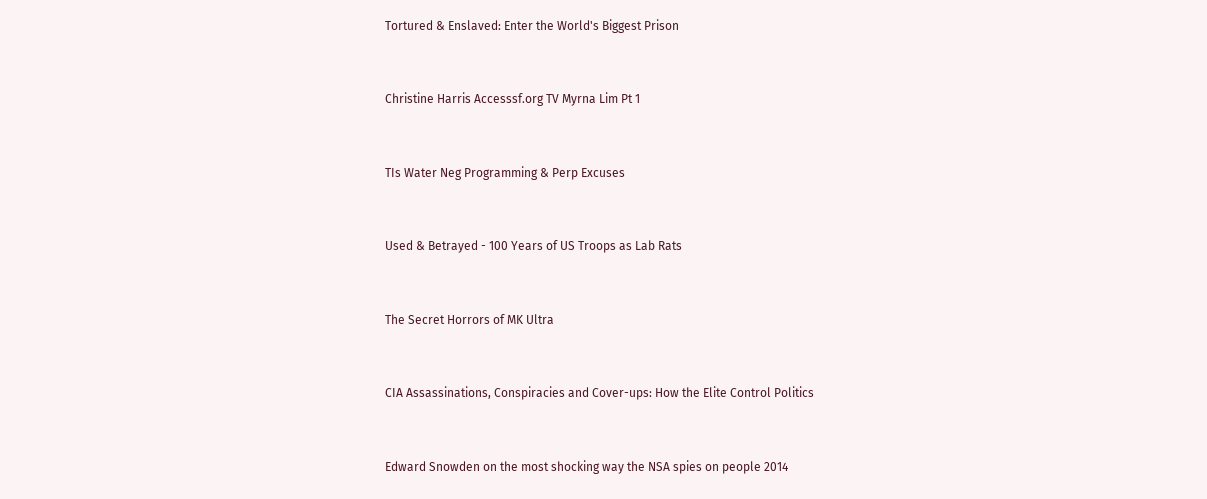Tortured & Enslaved: Enter the World's Biggest Prison



Christine Harris Accesssf.org TV Myrna Lim Pt 1



TIs Water Neg Programming & Perp Excuses



Used & Betrayed - 100 Years of US Troops as Lab Rats



The Secret Horrors of MK Ultra



CIA Assassinations, Conspiracies and Cover-ups: How the Elite Control Politics



Edward Snowden on the most shocking way the NSA spies on people 2014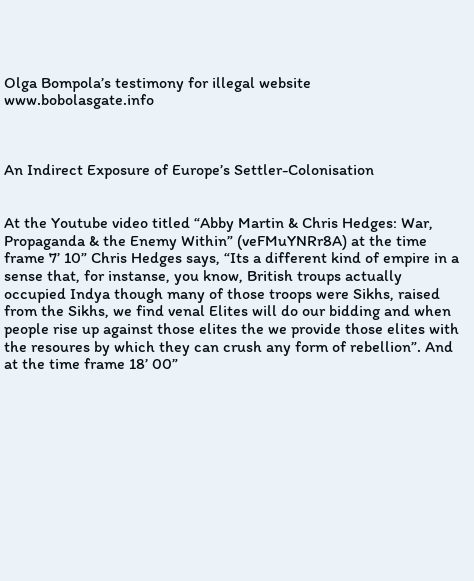Olga Bompola’s testimony for illegal website www.bobolasgate.info



An Indirect Exposure of Europe’s Settler-Colonisation


At the Youtube video titled “Abby Martin & Chris Hedges: War, Propaganda & the Enemy Within” (veFMuYNRr8A) at the time frame 7’ 10” Chris Hedges says, “Its a different kind of empire in a sense that, for instanse, you know, British troups actually occupied Indya though many of those troops were Sikhs, raised from the Sikhs, we find venal Elites will do our bidding and when people rise up against those elites the we provide those elites with the resoures by which they can crush any form of rebellion”. And at the time frame 18’ 00”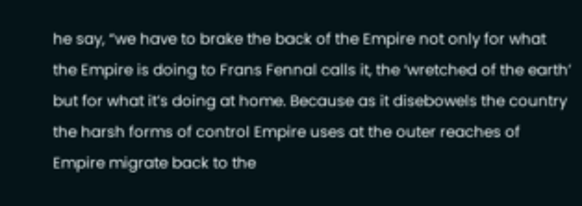he say, “we have to brake the back of the Empire not only for what the Empire is doing to Frans Fennal calls it, the ‘wretched of the earth’ but for what it’s doing at home. Because as it disebowels the country the harsh forms of control Empire uses at the outer reaches of Empire migrate back to the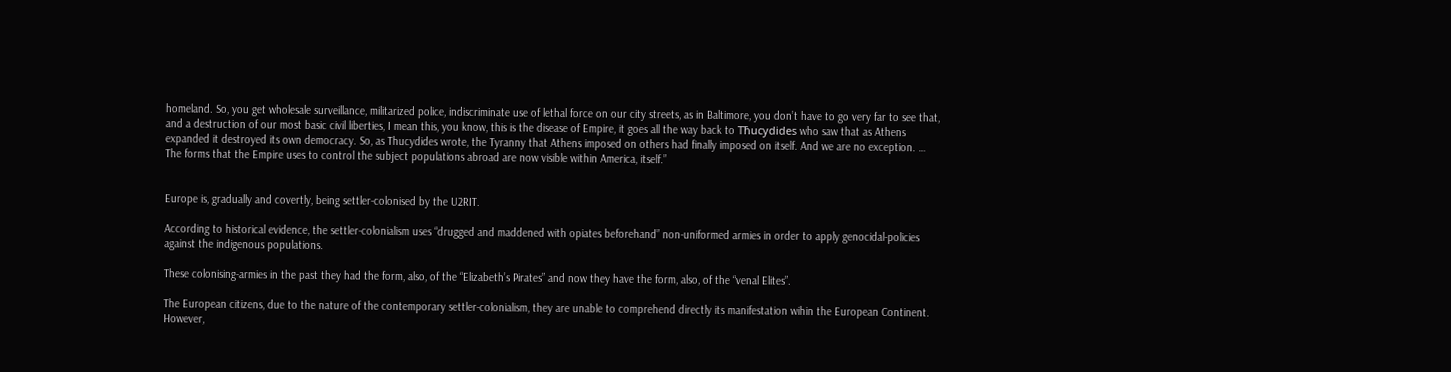homeland. So, you get wholesale surveillance, militarized police, indiscriminate use of lethal force on our city streets, as in Baltimore, you don’t have to go very far to see that, and a destruction of our most basic civil liberties, I mean this, you know, this is the disease of Empire, it goes all the way back to Tħucydides who saw that as Athens expanded it destroyed its own democracy. So, as Thucydides wrote, the Tyranny that Athens imposed on others had finally imposed on itself. And we are no exception. … The forms that the Empire uses to control the subject populations abroad are now visible within America, itself.”


Europe is, gradually and covertly, being settler-colonised by the U2RIT.

According to historical evidence, the settler-colonialism uses “drugged and maddened with opiates beforehand” non-uniformed armies in order to apply genocidal-policies against the indigenous populations.

These colonising-armies in the past they had the form, also, of the “Elizabeth’s Pirates” and now they have the form, also, of the “venal Elites”.

The European citizens, due to the nature of the contemporary settler-colonialism, they are unable to comprehend directly its manifestation wihin the European Continent. However,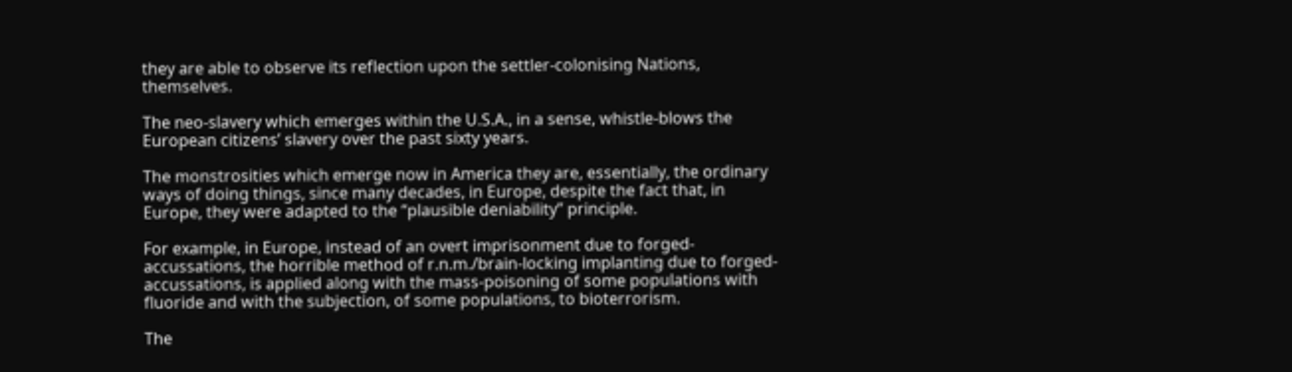they are able to observe its reflection upon the settler-colonising Nations, themselves.

The neo-slavery which emerges within the U.S.A., in a sense, whistle-blows the European citizens’ slavery over the past sixty years.

The monstrosities which emerge now in America they are, essentially, the ordinary ways of doing things, since many decades, in Europe, despite the fact that, in Europe, they were adapted to the “plausible deniability” principle.

For example, in Europe, instead of an overt imprisonment due to forged-accussations, the horrible method of r.n.m./brain-locking implanting due to forged-accussations, is applied along with the mass-poisoning of some populations with fluoride and with the subjection, of some populations, to bioterrorism.

The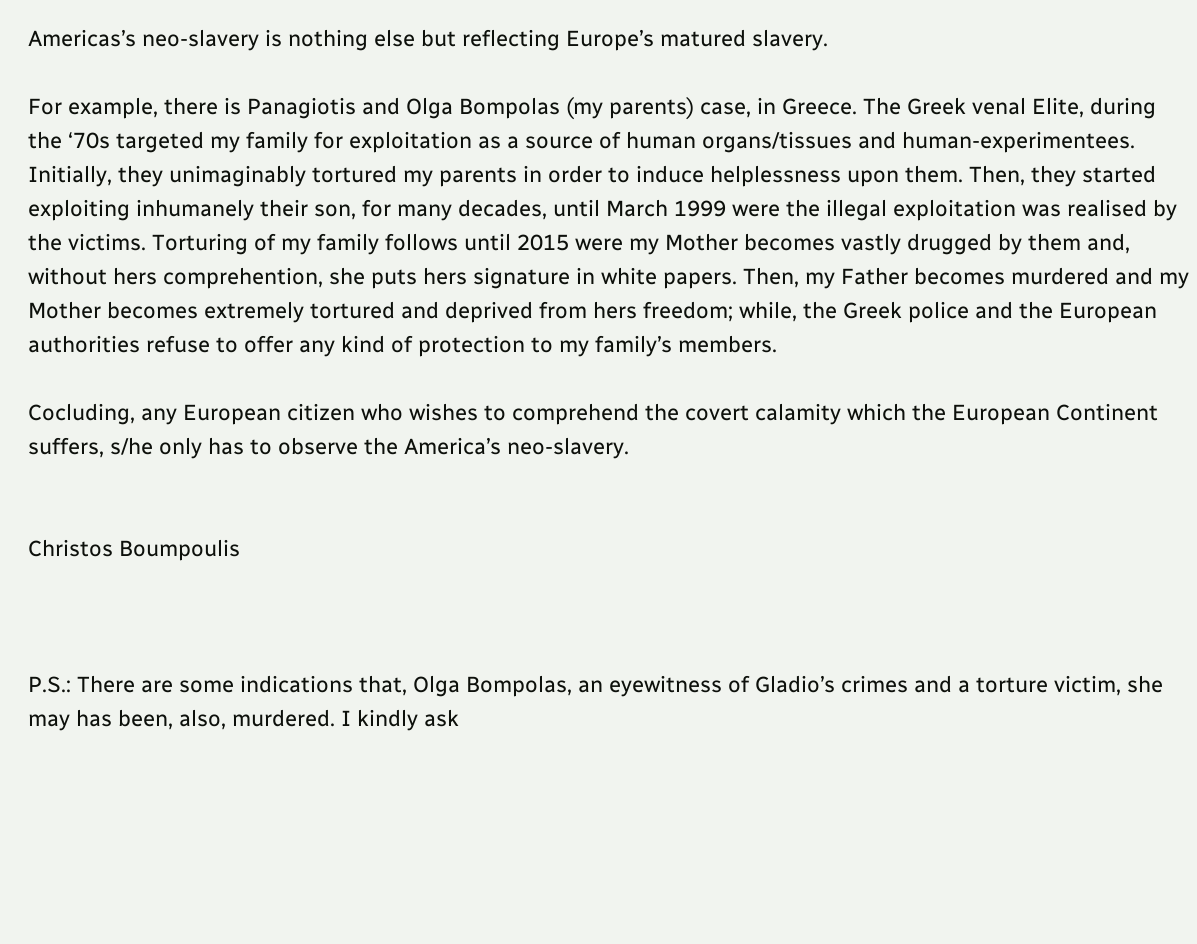Americas’s neo-slavery is nothing else but reflecting Europe’s matured slavery.

For example, there is Panagiotis and Olga Bompolas (my parents) case, in Greece. The Greek venal Elite, during the ‘70s targeted my family for exploitation as a source of human organs/tissues and human-experimentees. Initially, they unimaginably tortured my parents in order to induce helplessness upon them. Then, they started exploiting inhumanely their son, for many decades, until March 1999 were the illegal exploitation was realised by the victims. Torturing of my family follows until 2015 were my Mother becomes vastly drugged by them and, without hers comprehention, she puts hers signature in white papers. Then, my Father becomes murdered and my Mother becomes extremely tortured and deprived from hers freedom; while, the Greek police and the European authorities refuse to offer any kind of protection to my family’s members.

Cocluding, any European citizen who wishes to comprehend the covert calamity which the European Continent suffers, s/he only has to observe the America’s neo-slavery.


Christos Boumpoulis



P.S.: There are some indications that, Olga Bompolas, an eyewitness of Gladio’s crimes and a torture victim, she may has been, also, murdered. I kindly ask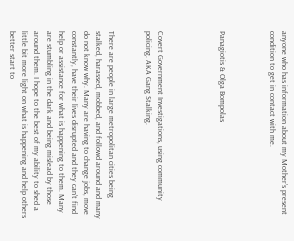anyone who has information about my Mother’s present condition to get in contact with me.



Panagiotis & Olga Bompolas




Covert Government Investigations, using community policing. AKA Gang Stalking.


There are people in large metropolitan cities being stalked, harassed, mobbed, and followd around and many do not know why. Many are having to change jobs, move constantly, have their lives disrupted and they can't find help or assistance for what is happening to them. Many are stumbling in the dark and being mislead by those around them. I hope to the best of my ability to shed a little bit more light on what is happening and help others better start to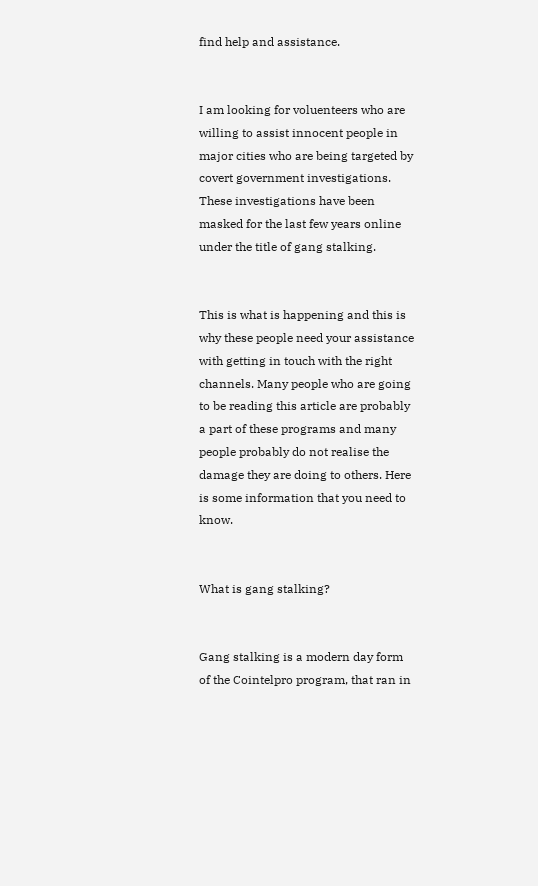find help and assistance.


I am looking for voluenteers who are willing to assist innocent people in major cities who are being targeted by covert government investigations. These investigations have been masked for the last few years online under the title of gang stalking.


This is what is happening and this is why these people need your assistance with getting in touch with the right channels. Many people who are going to be reading this article are probably a part of these programs and many people probably do not realise the damage they are doing to others. Here is some information that you need to know.


What is gang stalking?


Gang stalking is a modern day form of the Cointelpro program, that ran in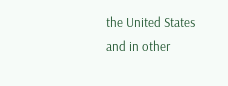the United States and in other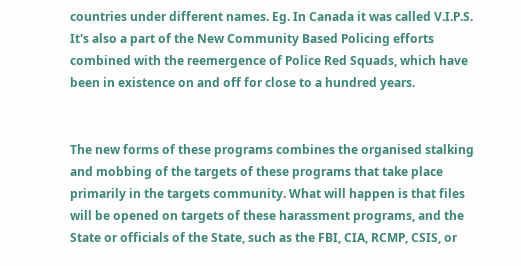countries under different names. Eg. In Canada it was called V.I.P.S. It's also a part of the New Community Based Policing efforts combined with the reemergence of Police Red Squads, which have been in existence on and off for close to a hundred years.


The new forms of these programs combines the organised stalking and mobbing of the targets of these programs that take place primarily in the targets community. What will happen is that files will be opened on targets of these harassment programs, and the State or officials of the State, such as the FBI, CIA, RCMP, CSIS, or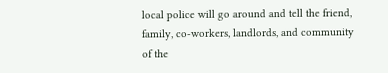local police will go around and tell the friend, family, co-workers, landlords, and community of the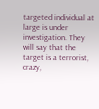targeted individual at large is under investigation. They will say that the target is a terrorist, crazy,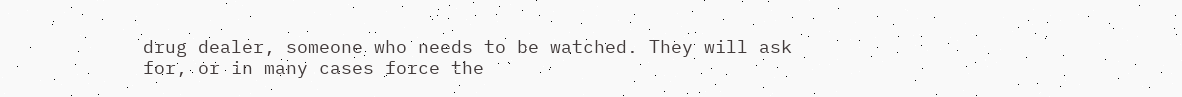drug dealer, someone who needs to be watched. They will ask for, or in many cases force the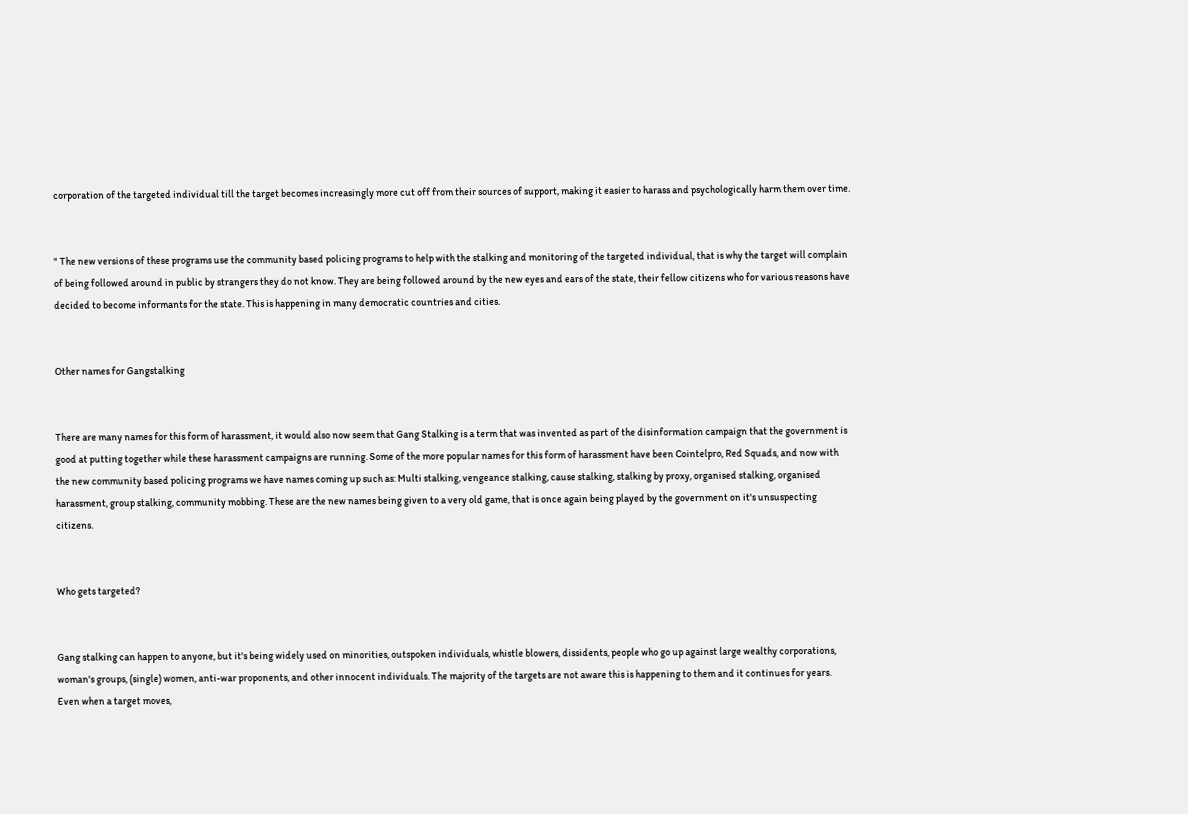corporation of the targeted individual till the target becomes increasingly more cut off from their sources of support, making it easier to harass and psychologically harm them over time.


" The new versions of these programs use the community based policing programs to help with the stalking and monitoring of the targeted individual, that is why the target will complain of being followed around in public by strangers they do not know. They are being followed around by the new eyes and ears of the state, their fellow citizens who for various reasons have decided to become informants for the state. This is happening in many democratic countries and cities.


Other names for Gangstalking


There are many names for this form of harassment, it would also now seem that Gang Stalking is a term that was invented as part of the disinformation campaign that the government is good at putting together while these harassment campaigns are running. Some of the more popular names for this form of harassment have been Cointelpro, Red Squads, and now with the new community based policing programs we have names coming up such as: Multi stalking, vengeance stalking, cause stalking, stalking by proxy, organised stalking, organised harassment, group stalking, community mobbing. These are the new names being given to a very old game, that is once again being played by the government on it's unsuspecting citizens.


Who gets targeted?


Gang stalking can happen to anyone, but it's being widely used on minorities, outspoken individuals, whistle blowers, dissidents, people who go up against large wealthy corporations, woman's groups, (single) women, anti-war proponents, and other innocent individuals. The majority of the targets are not aware this is happening to them and it continues for years. Even when a target moves,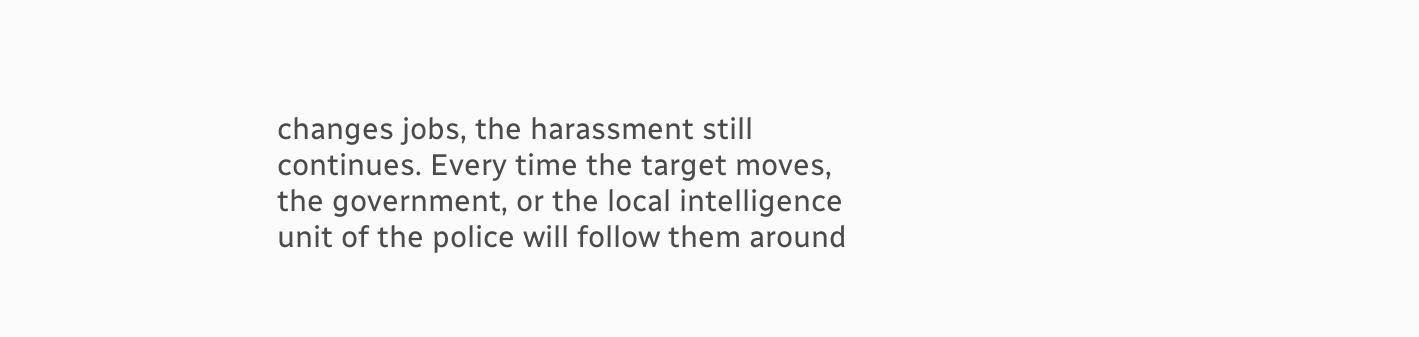changes jobs, the harassment still continues. Every time the target moves, the government, or the local intelligence unit of the police will follow them around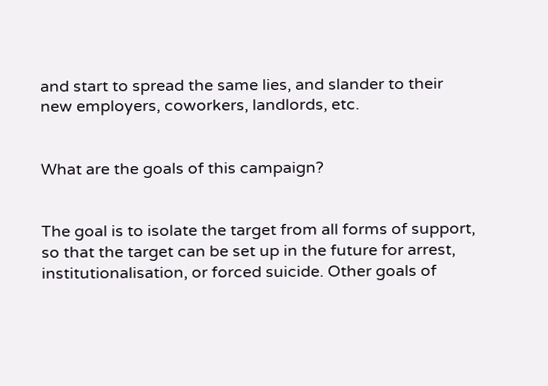and start to spread the same lies, and slander to their new employers, coworkers, landlords, etc.


What are the goals of this campaign?


The goal is to isolate the target from all forms of support, so that the target can be set up in the future for arrest, institutionalisation, or forced suicide. Other goals of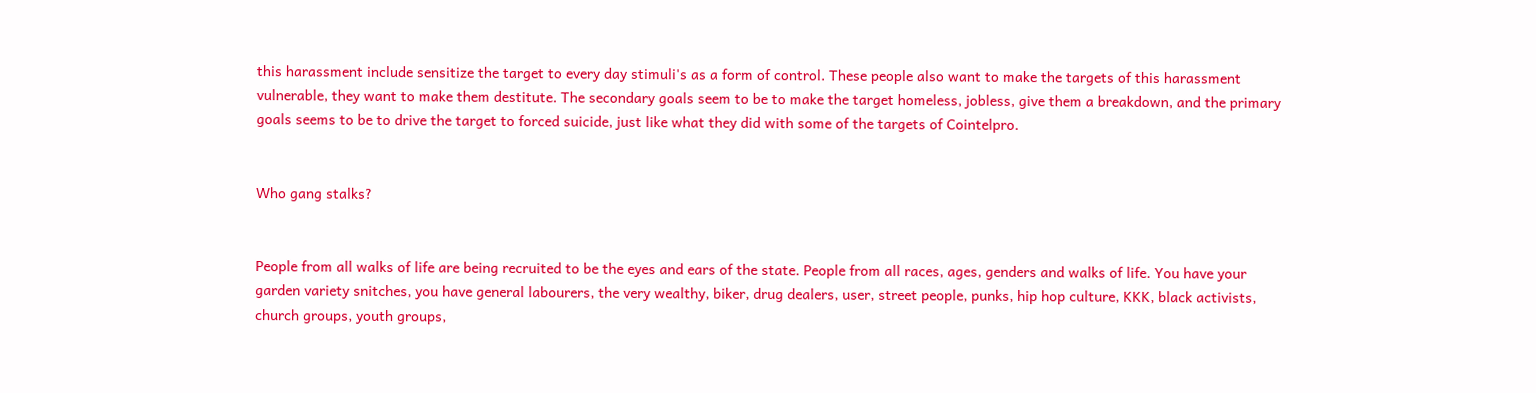this harassment include sensitize the target to every day stimuli's as a form of control. These people also want to make the targets of this harassment vulnerable, they want to make them destitute. The secondary goals seem to be to make the target homeless, jobless, give them a breakdown, and the primary goals seems to be to drive the target to forced suicide, just like what they did with some of the targets of Cointelpro.


Who gang stalks?


People from all walks of life are being recruited to be the eyes and ears of the state. People from all races, ages, genders and walks of life. You have your garden variety snitches, you have general labourers, the very wealthy, biker, drug dealers, user, street people, punks, hip hop culture, KKK, black activists, church groups, youth groups,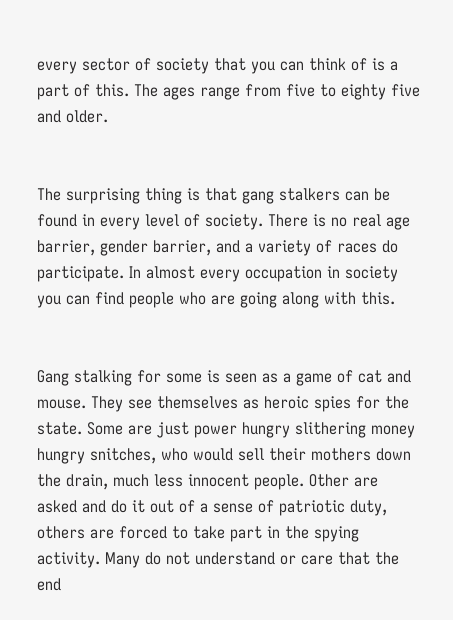every sector of society that you can think of is a part of this. The ages range from five to eighty five and older.


The surprising thing is that gang stalkers can be found in every level of society. There is no real age barrier, gender barrier, and a variety of races do participate. In almost every occupation in society you can find people who are going along with this.


Gang stalking for some is seen as a game of cat and mouse. They see themselves as heroic spies for the state. Some are just power hungry slithering money hungry snitches, who would sell their mothers down the drain, much less innocent people. Other are asked and do it out of a sense of patriotic duty, others are forced to take part in the spying activity. Many do not understand or care that the end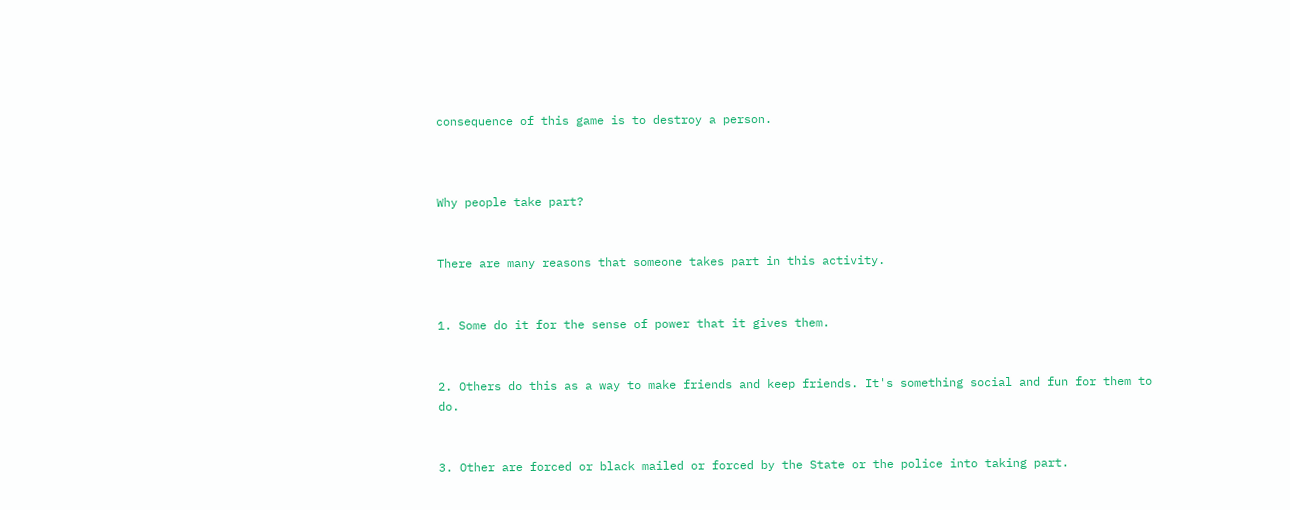consequence of this game is to destroy a person.



Why people take part?


There are many reasons that someone takes part in this activity.


1. Some do it for the sense of power that it gives them.


2. Others do this as a way to make friends and keep friends. It's something social and fun for them to do.


3. Other are forced or black mailed or forced by the State or the police into taking part.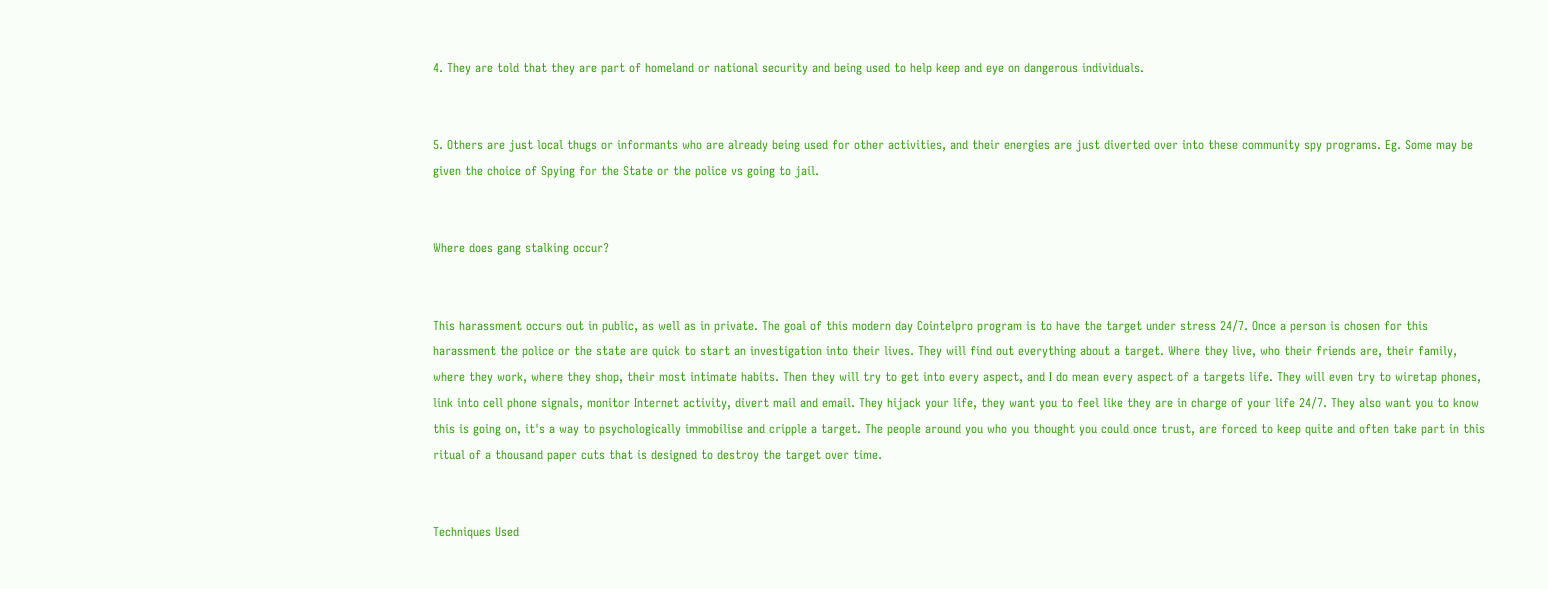4. They are told that they are part of homeland or national security and being used to help keep and eye on dangerous individuals.


5. Others are just local thugs or informants who are already being used for other activities, and their energies are just diverted over into these community spy programs. Eg. Some may be given the choice of Spying for the State or the police vs going to jail.


Where does gang stalking occur?


This harassment occurs out in public, as well as in private. The goal of this modern day Cointelpro program is to have the target under stress 24/7. Once a person is chosen for this harassment the police or the state are quick to start an investigation into their lives. They will find out everything about a target. Where they live, who their friends are, their family, where they work, where they shop, their most intimate habits. Then they will try to get into every aspect, and I do mean every aspect of a targets life. They will even try to wiretap phones, link into cell phone signals, monitor Internet activity, divert mail and email. They hijack your life, they want you to feel like they are in charge of your life 24/7. They also want you to know this is going on, it's a way to psychologically immobilise and cripple a target. The people around you who you thought you could once trust, are forced to keep quite and often take part in this ritual of a thousand paper cuts that is designed to destroy the target over time.


Techniques Used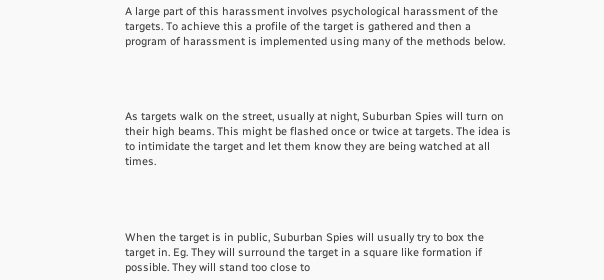A large part of this harassment involves psychological harassment of the targets. To achieve this a profile of the target is gathered and then a program of harassment is implemented using many of the methods below.




As targets walk on the street, usually at night, Suburban Spies will turn on their high beams. This might be flashed once or twice at targets. The idea is to intimidate the target and let them know they are being watched at all times.




When the target is in public, Suburban Spies will usually try to box the target in. Eg. They will surround the target in a square like formation if possible. They will stand too close to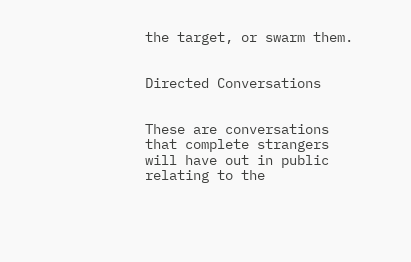the target, or swarm them.


Directed Conversations


These are conversations that complete strangers will have out in public relating to the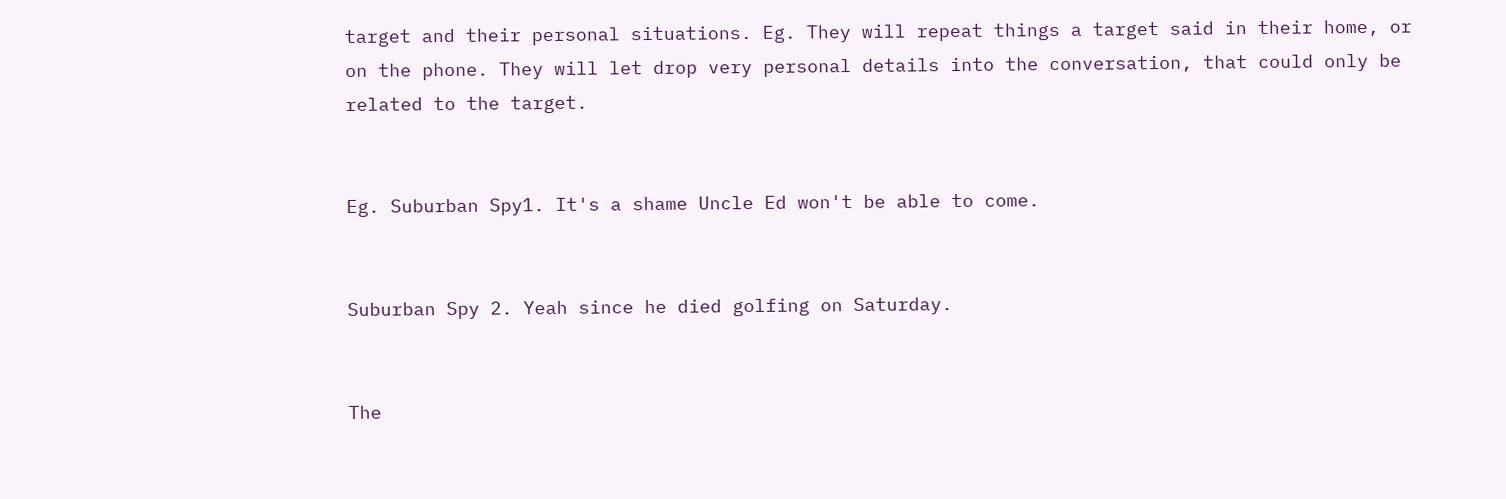target and their personal situations. Eg. They will repeat things a target said in their home, or on the phone. They will let drop very personal details into the conversation, that could only be related to the target.


Eg. Suburban Spy1. It's a shame Uncle Ed won't be able to come.


Suburban Spy 2. Yeah since he died golfing on Saturday.


The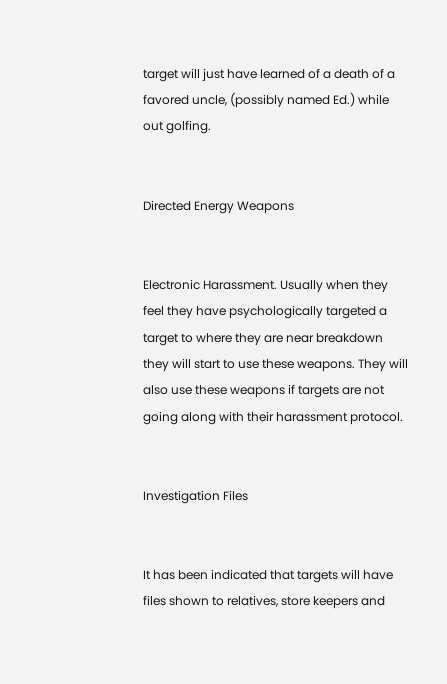target will just have learned of a death of a favored uncle, (possibly named Ed.) while out golfing.


Directed Energy Weapons


Electronic Harassment. Usually when they feel they have psychologically targeted a target to where they are near breakdown they will start to use these weapons. They will also use these weapons if targets are not going along with their harassment protocol.


Investigation Files


It has been indicated that targets will have files shown to relatives, store keepers and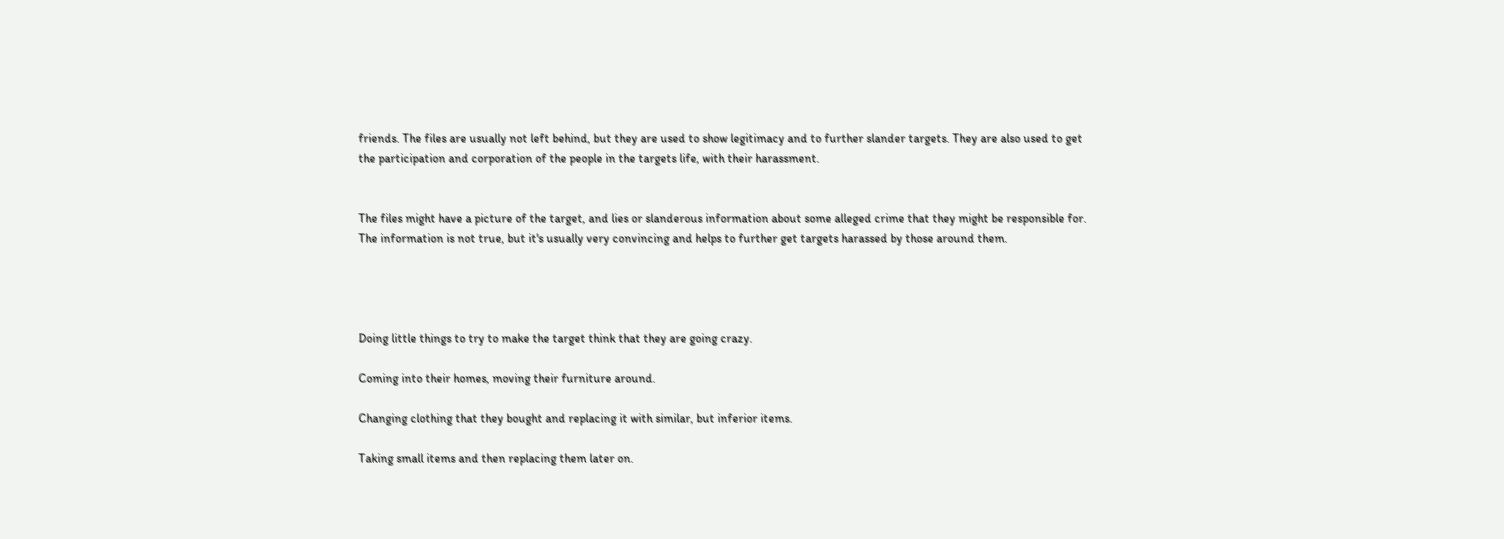friends. The files are usually not left behind, but they are used to show legitimacy and to further slander targets. They are also used to get the participation and corporation of the people in the targets life, with their harassment.


The files might have a picture of the target, and lies or slanderous information about some alleged crime that they might be responsible for. The information is not true, but it's usually very convincing and helps to further get targets harassed by those around them.




Doing little things to try to make the target think that they are going crazy.

Coming into their homes, moving their furniture around.

Changing clothing that they bought and replacing it with similar, but inferior items.

Taking small items and then replacing them later on.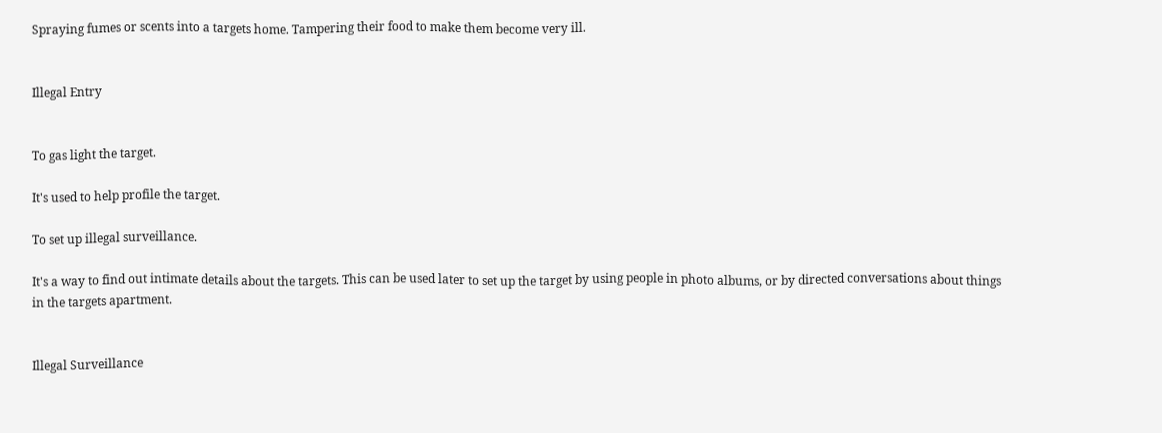Spraying fumes or scents into a targets home. Tampering their food to make them become very ill.


Illegal Entry


To gas light the target.

It's used to help profile the target.

To set up illegal surveillance.

It's a way to find out intimate details about the targets. This can be used later to set up the target by using people in photo albums, or by directed conversations about things in the targets apartment.


Illegal Surveillance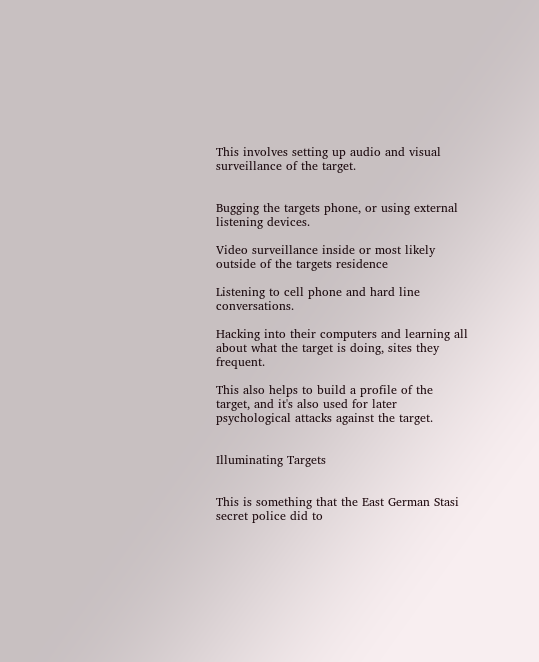This involves setting up audio and visual surveillance of the target.


Bugging the targets phone, or using external listening devices.

Video surveillance inside or most likely outside of the targets residence

Listening to cell phone and hard line conversations.

Hacking into their computers and learning all about what the target is doing, sites they frequent.

This also helps to build a profile of the target, and it's also used for later psychological attacks against the target.


Illuminating Targets


This is something that the East German Stasi secret police did to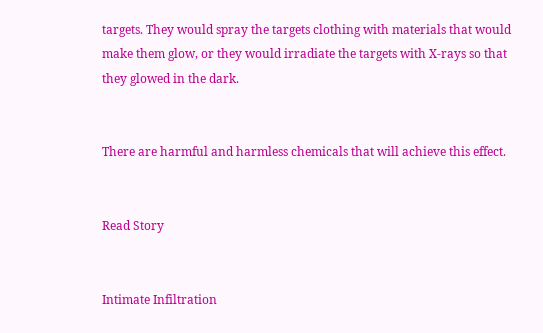targets. They would spray the targets clothing with materials that would make them glow, or they would irradiate the targets with X-rays so that they glowed in the dark.


There are harmful and harmless chemicals that will achieve this effect.


Read Story


Intimate Infiltration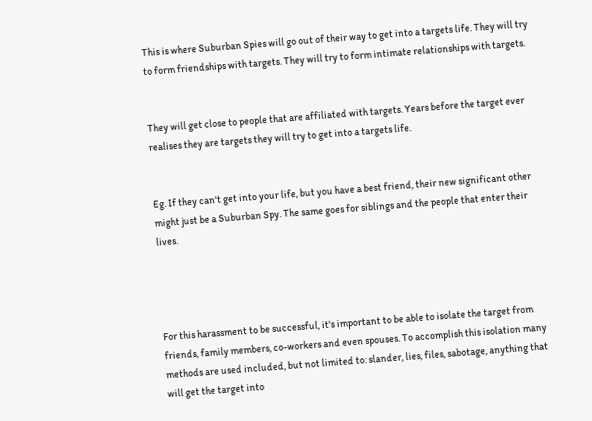This is where Suburban Spies will go out of their way to get into a targets life. They will try to form friendships with targets. They will try to form intimate relationships with targets.


They will get close to people that are affiliated with targets. Years before the target ever realises they are targets they will try to get into a targets life.


Eg. If they can't get into your life, but you have a best friend, their new significant other might just be a Suburban Spy. The same goes for siblings and the people that enter their lives.




For this harassment to be successful, it's important to be able to isolate the target from friends, family members, co-workers and even spouses. To accomplish this isolation many methods are used included, but not limited to: slander, lies, files, sabotage, anything that will get the target into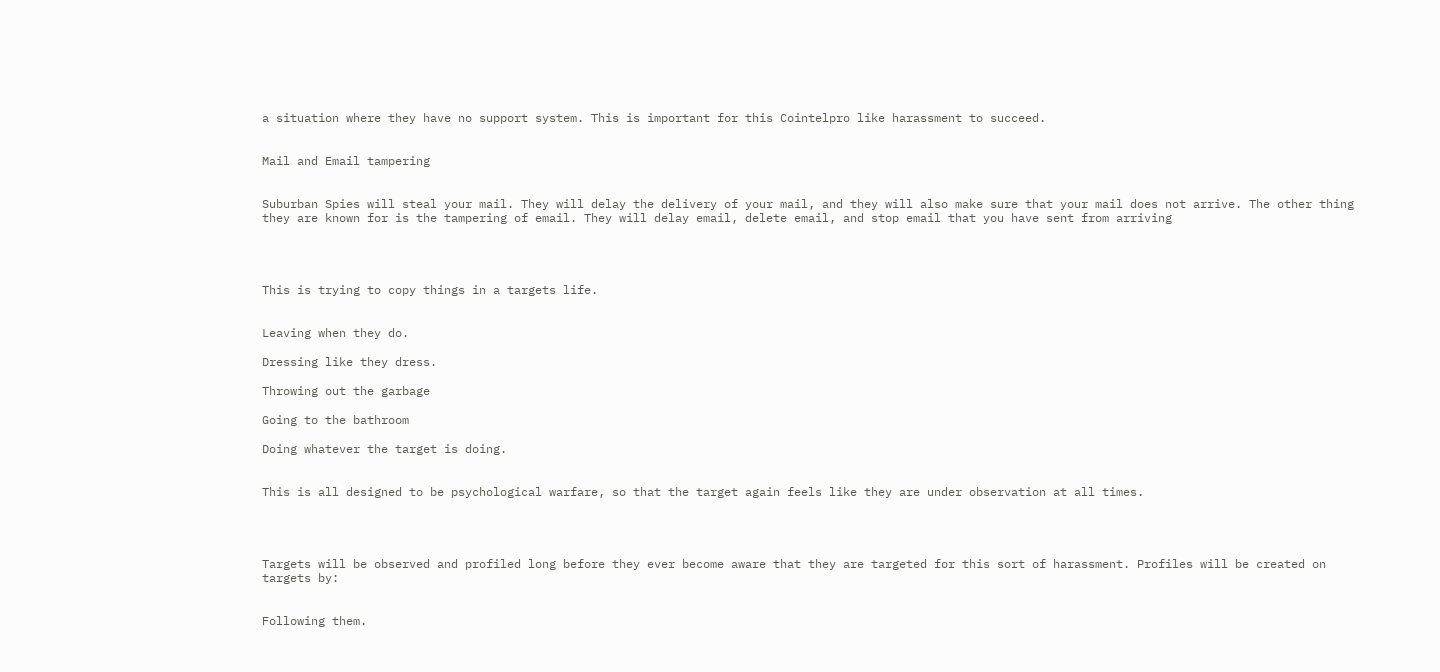a situation where they have no support system. This is important for this Cointelpro like harassment to succeed.


Mail and Email tampering


Suburban Spies will steal your mail. They will delay the delivery of your mail, and they will also make sure that your mail does not arrive. The other thing they are known for is the tampering of email. They will delay email, delete email, and stop email that you have sent from arriving




This is trying to copy things in a targets life.


Leaving when they do.

Dressing like they dress.

Throwing out the garbage

Going to the bathroom

Doing whatever the target is doing.


This is all designed to be psychological warfare, so that the target again feels like they are under observation at all times.




Targets will be observed and profiled long before they ever become aware that they are targeted for this sort of harassment. Profiles will be created on targets by:


Following them.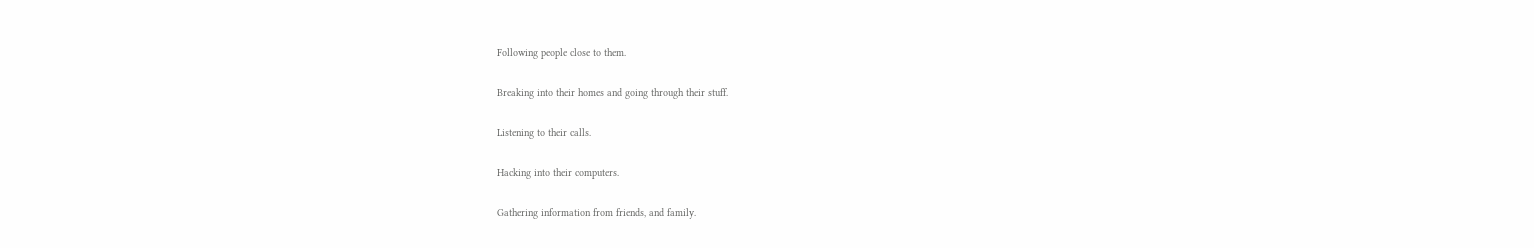Following people close to them.

Breaking into their homes and going through their stuff.

Listening to their calls.

Hacking into their computers.

Gathering information from friends, and family.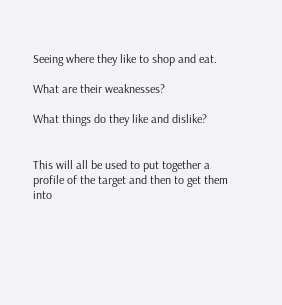Seeing where they like to shop and eat.

What are their weaknesses?

What things do they like and dislike?


This will all be used to put together a profile of the target and then to get them into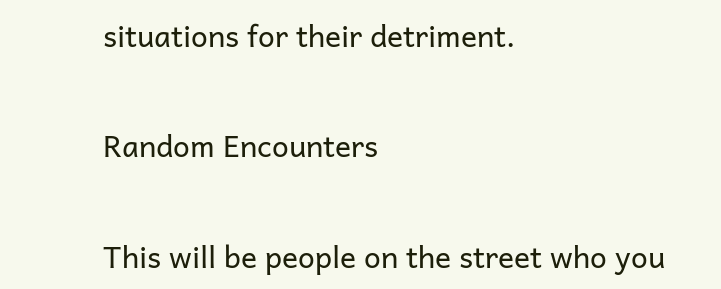situations for their detriment.


Random Encounters


This will be people on the street who you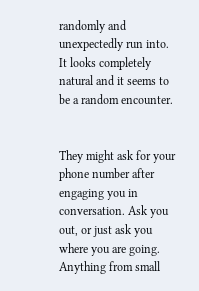randomly and unexpectedly run into. It looks completely natural and it seems to be a random encounter.


They might ask for your phone number after engaging you in conversation. Ask you out, or just ask you where you are going. Anything from small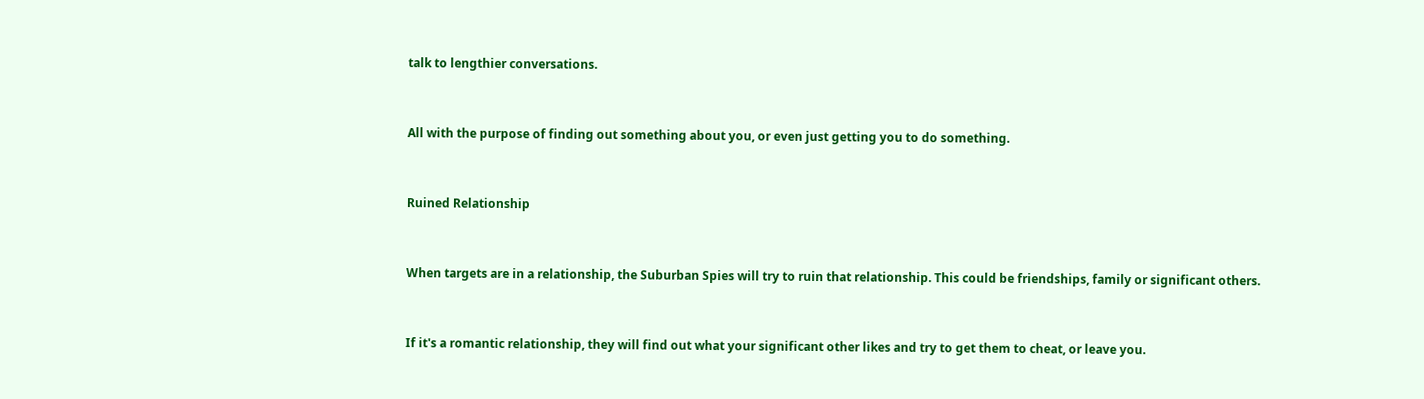talk to lengthier conversations.


All with the purpose of finding out something about you, or even just getting you to do something.


Ruined Relationship


When targets are in a relationship, the Suburban Spies will try to ruin that relationship. This could be friendships, family or significant others.


If it's a romantic relationship, they will find out what your significant other likes and try to get them to cheat, or leave you.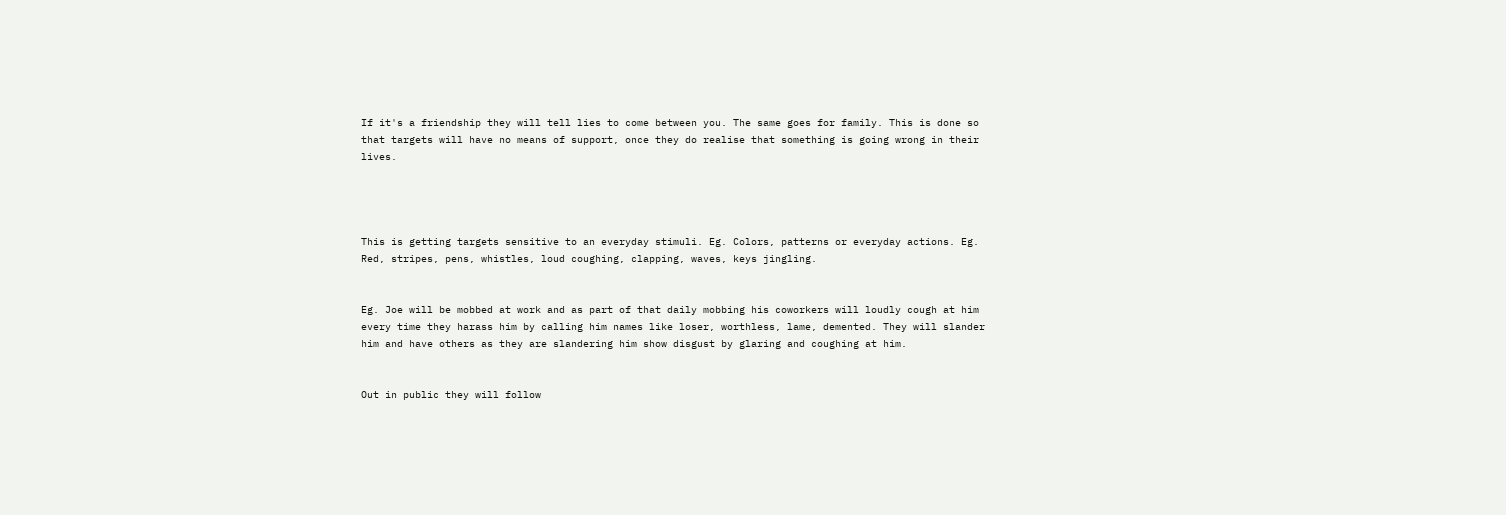If it's a friendship they will tell lies to come between you. The same goes for family. This is done so that targets will have no means of support, once they do realise that something is going wrong in their lives.




This is getting targets sensitive to an everyday stimuli. Eg. Colors, patterns or everyday actions. Eg. Red, stripes, pens, whistles, loud coughing, clapping, waves, keys jingling.


Eg. Joe will be mobbed at work and as part of that daily mobbing his coworkers will loudly cough at him every time they harass him by calling him names like loser, worthless, lame, demented. They will slander him and have others as they are slandering him show disgust by glaring and coughing at him.


Out in public they will follow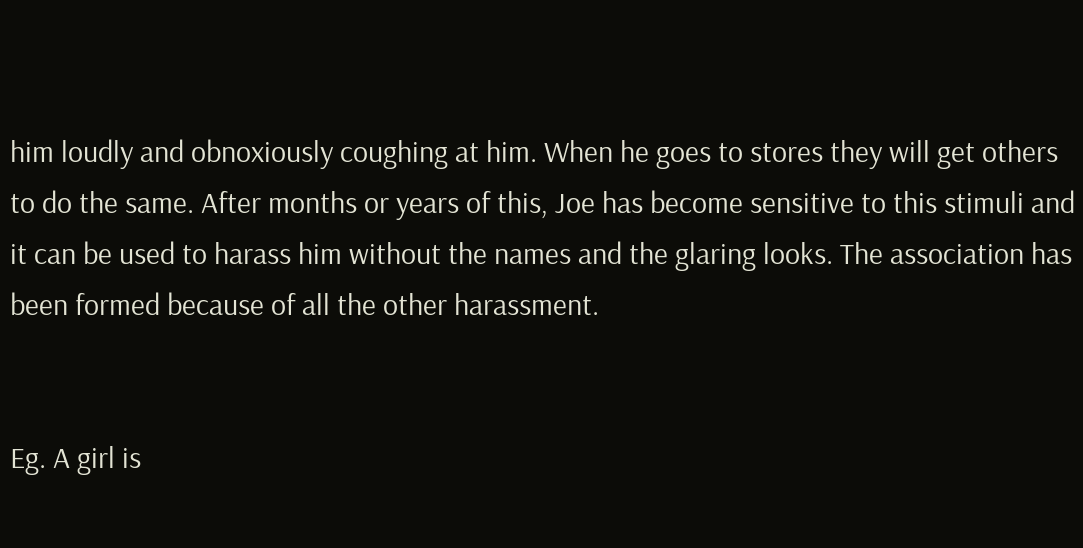him loudly and obnoxiously coughing at him. When he goes to stores they will get others to do the same. After months or years of this, Joe has become sensitive to this stimuli and it can be used to harass him without the names and the glaring looks. The association has been formed because of all the other harassment.


Eg. A girl is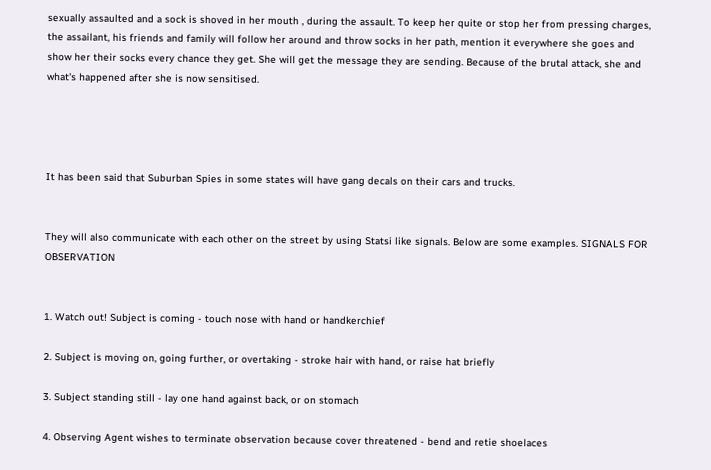sexually assaulted and a sock is shoved in her mouth , during the assault. To keep her quite or stop her from pressing charges, the assailant, his friends and family will follow her around and throw socks in her path, mention it everywhere she goes and show her their socks every chance they get. She will get the message they are sending. Because of the brutal attack, she and what's happened after she is now sensitised.




It has been said that Suburban Spies in some states will have gang decals on their cars and trucks.


They will also communicate with each other on the street by using Statsi like signals. Below are some examples. SIGNALS FOR OBSERVATION


1. Watch out! Subject is coming - touch nose with hand or handkerchief

2. Subject is moving on, going further, or overtaking - stroke hair with hand, or raise hat briefly

3. Subject standing still - lay one hand against back, or on stomach

4. Observing Agent wishes to terminate observation because cover threatened - bend and retie shoelaces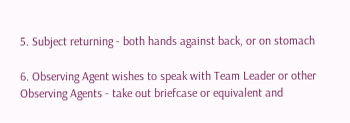5. Subject returning - both hands against back, or on stomach

6. Observing Agent wishes to speak with Team Leader or other Observing Agents - take out briefcase or equivalent and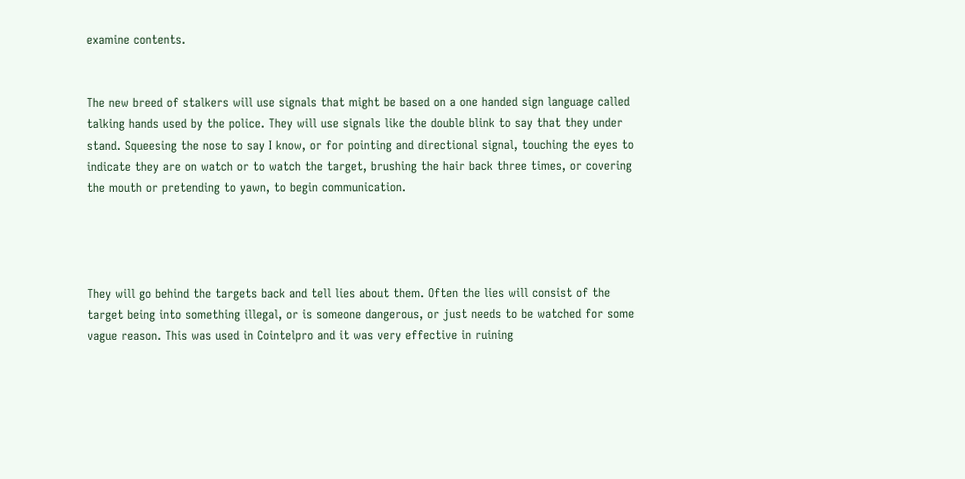examine contents.


The new breed of stalkers will use signals that might be based on a one handed sign language called talking hands used by the police. They will use signals like the double blink to say that they under stand. Squeesing the nose to say I know, or for pointing and directional signal, touching the eyes to indicate they are on watch or to watch the target, brushing the hair back three times, or covering the mouth or pretending to yawn, to begin communication.




They will go behind the targets back and tell lies about them. Often the lies will consist of the target being into something illegal, or is someone dangerous, or just needs to be watched for some vague reason. This was used in Cointelpro and it was very effective in ruining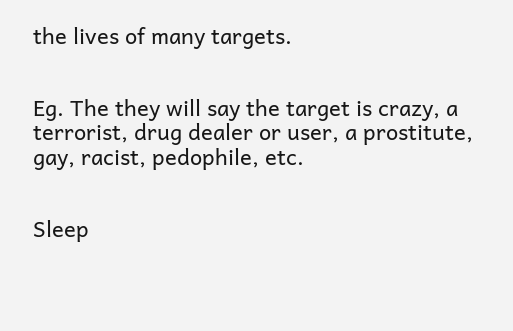the lives of many targets.


Eg. The they will say the target is crazy, a terrorist, drug dealer or user, a prostitute, gay, racist, pedophile, etc.


Sleep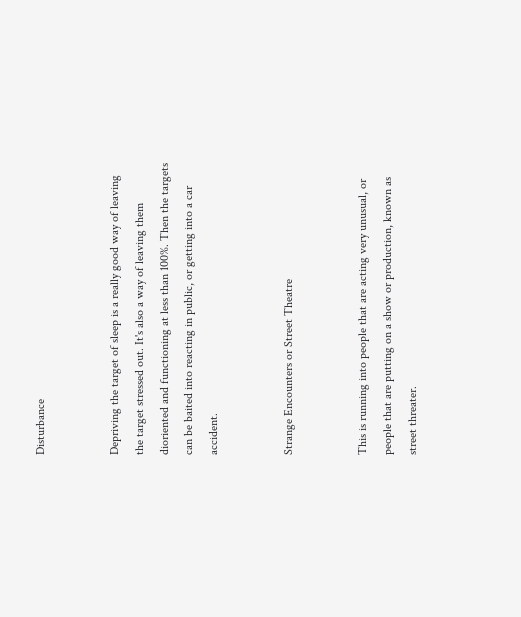Disturbance


Depriving the target of sleep is a really good way of leaving the target stressed out. It's also a way of leaving them dioriented and functioning at less than 100%. Then the targets can be baited into reacting in public, or getting into a car accident.


Strange Encounters or Street Theatre


This is running into people that are acting very unusual, or people that are putting on a show or production, known as street threater.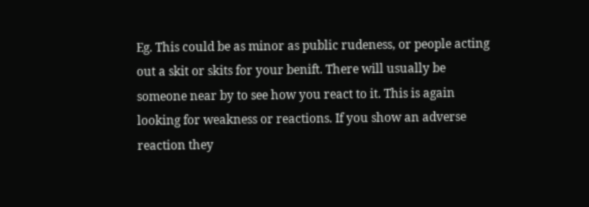Eg. This could be as minor as public rudeness, or people acting out a skit or skits for your benift. There will usually be someone near by to see how you react to it. This is again looking for weakness or reactions. If you show an adverse reaction they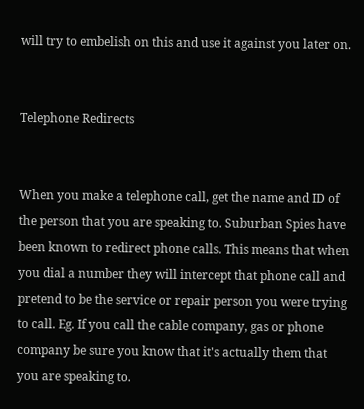will try to embelish on this and use it against you later on.


Telephone Redirects


When you make a telephone call, get the name and ID of the person that you are speaking to. Suburban Spies have been known to redirect phone calls. This means that when you dial a number they will intercept that phone call and pretend to be the service or repair person you were trying to call. Eg. If you call the cable company, gas or phone company be sure you know that it's actually them that you are speaking to.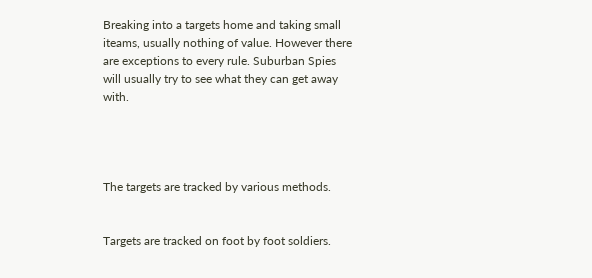Breaking into a targets home and taking small iteams, usually nothing of value. However there are exceptions to every rule. Suburban Spies will usually try to see what they can get away with.




The targets are tracked by various methods.


Targets are tracked on foot by foot soldiers.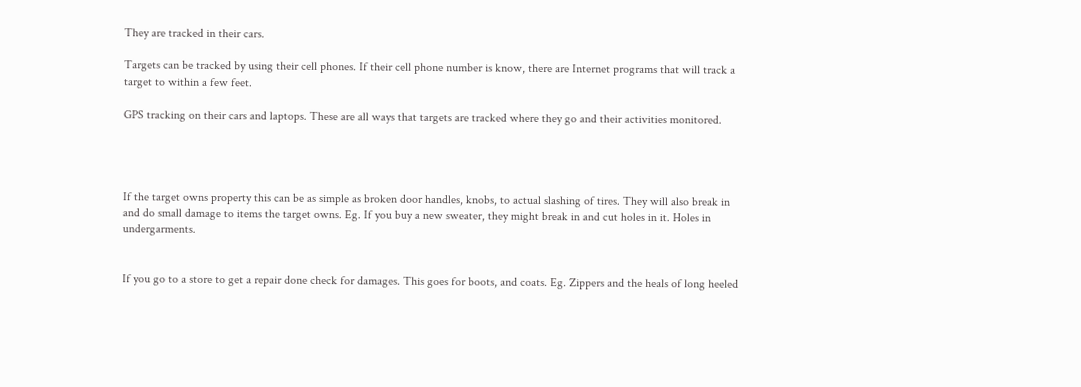They are tracked in their cars.

Targets can be tracked by using their cell phones. If their cell phone number is know, there are Internet programs that will track a target to within a few feet.

GPS tracking on their cars and laptops. These are all ways that targets are tracked where they go and their activities monitored.




If the target owns property this can be as simple as broken door handles, knobs, to actual slashing of tires. They will also break in and do small damage to items the target owns. Eg. If you buy a new sweater, they might break in and cut holes in it. Holes in undergarments.


If you go to a store to get a repair done check for damages. This goes for boots, and coats. Eg. Zippers and the heals of long heeled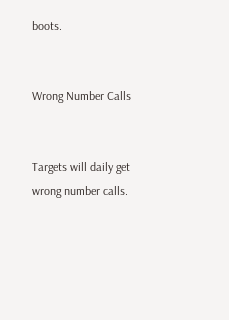boots.


Wrong Number Calls


Targets will daily get wrong number calls.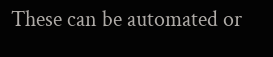These can be automated or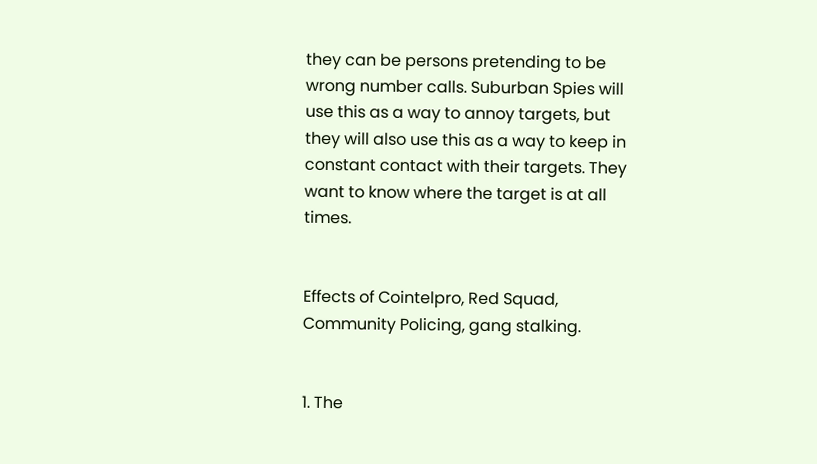they can be persons pretending to be wrong number calls. Suburban Spies will use this as a way to annoy targets, but they will also use this as a way to keep in constant contact with their targets. They want to know where the target is at all times.


Effects of Cointelpro, Red Squad, Community Policing, gang stalking.


1. The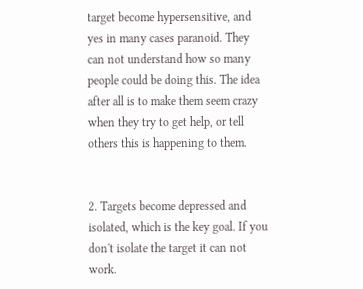target become hypersensitive, and yes in many cases paranoid. They can not understand how so many people could be doing this. The idea after all is to make them seem crazy when they try to get help, or tell others this is happening to them.


2. Targets become depressed and isolated, which is the key goal. If you don't isolate the target it can not work.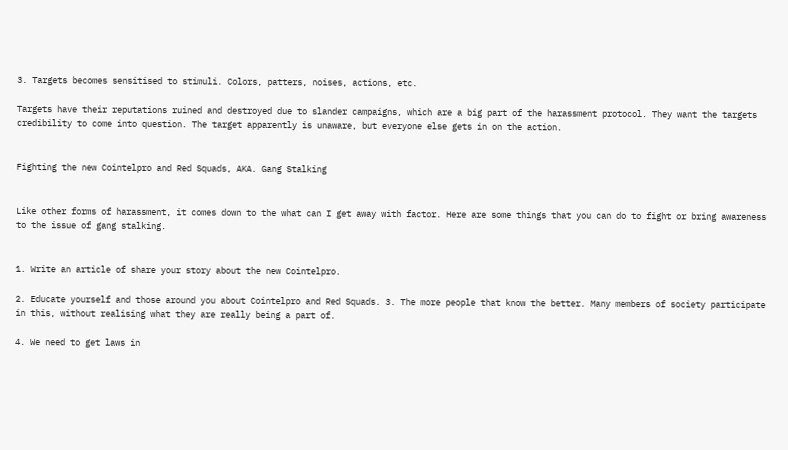3. Targets becomes sensitised to stimuli. Colors, patters, noises, actions, etc.

Targets have their reputations ruined and destroyed due to slander campaigns, which are a big part of the harassment protocol. They want the targets credibility to come into question. The target apparently is unaware, but everyone else gets in on the action.


Fighting the new Cointelpro and Red Squads, AKA. Gang Stalking


Like other forms of harassment, it comes down to the what can I get away with factor. Here are some things that you can do to fight or bring awareness to the issue of gang stalking.


1. Write an article of share your story about the new Cointelpro.

2. Educate yourself and those around you about Cointelpro and Red Squads. 3. The more people that know the better. Many members of society participate in this, without realising what they are really being a part of.

4. We need to get laws in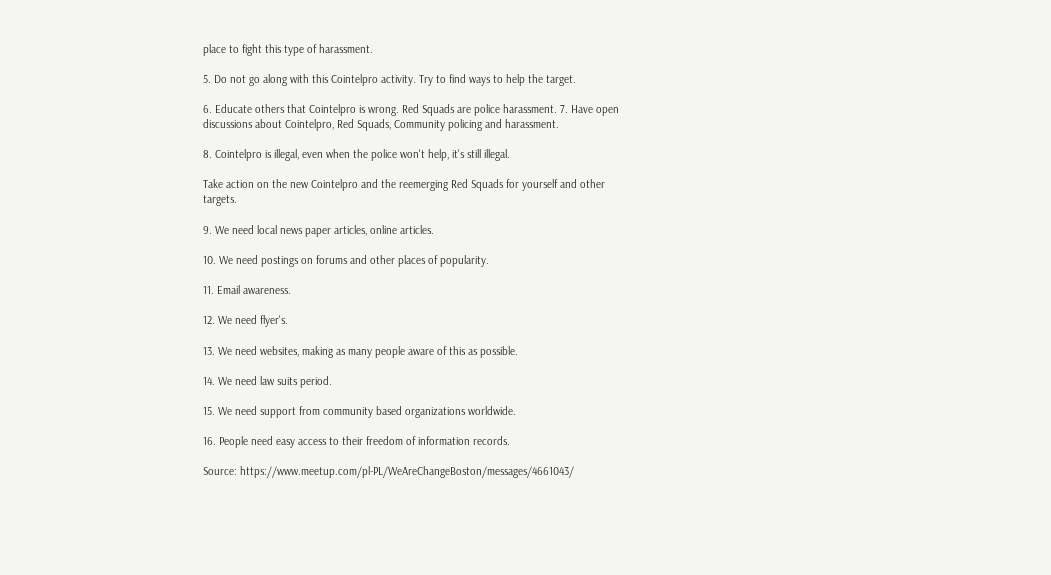place to fight this type of harassment.

5. Do not go along with this Cointelpro activity. Try to find ways to help the target.

6. Educate others that Cointelpro is wrong. Red Squads are police harassment. 7. Have open discussions about Cointelpro, Red Squads, Community policing and harassment.

8. Cointelpro is illegal, even when the police won't help, it's still illegal.

Take action on the new Cointelpro and the reemerging Red Squads for yourself and other targets.

9. We need local news paper articles, online articles.

10. We need postings on forums and other places of popularity.

11. Email awareness.

12. We need flyer's.

13. We need websites, making as many people aware of this as possible.

14. We need law suits period.

15. We need support from community based organizations worldwide.

16. People need easy access to their freedom of information records.

Source: https://www.meetup.com/pl-PL/WeAreChangeBoston/messages/4661043/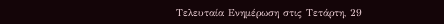Τελευταία Ενημέρωση στις Τετάρτη, 29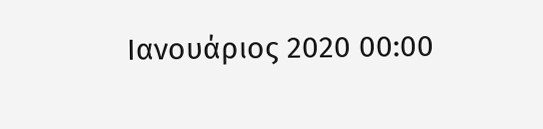Ιανουάριος 2020 00:00